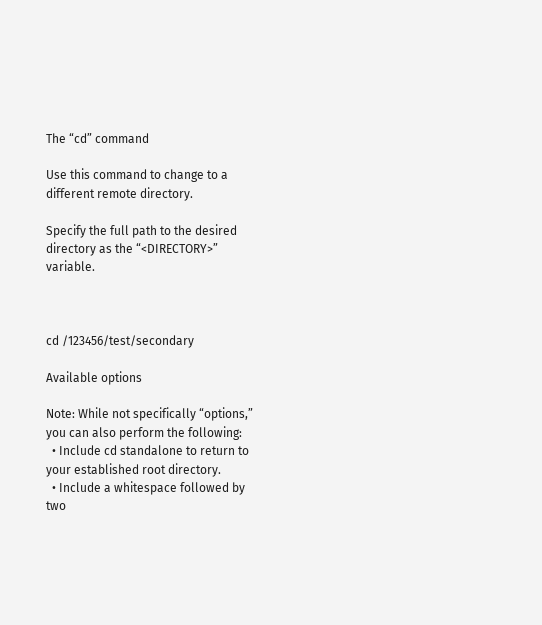The “cd” command

Use this command to change to a different remote directory.

Specify the full path to the desired directory as the “<DIRECTORY>” variable.



cd /123456/test/secondary

Available options

Note: While not specifically “options,” you can also perform the following:
  • Include cd standalone to return to your established root directory.
  • Include a whitespace followed by two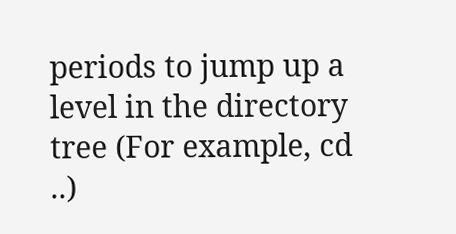periods to jump up a level in the directory tree (For example, cd ..)